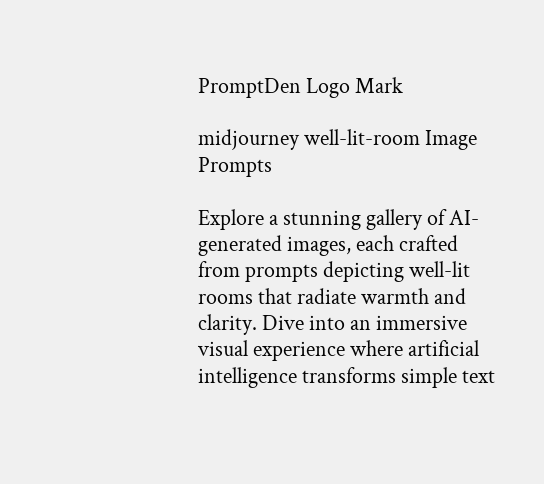PromptDen Logo Mark

midjourney well-lit-room Image Prompts

Explore a stunning gallery of AI-generated images, each crafted from prompts depicting well-lit rooms that radiate warmth and clarity. Dive into an immersive visual experience where artificial intelligence transforms simple text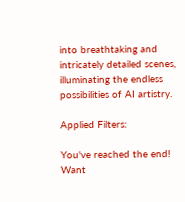into breathtaking and intricately detailed scenes, illuminating the endless possibilities of AI artistry.

Applied Filters:

You've reached the end!
Want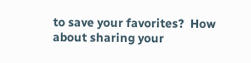to save your favorites?  How about sharing your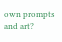own prompts and art?